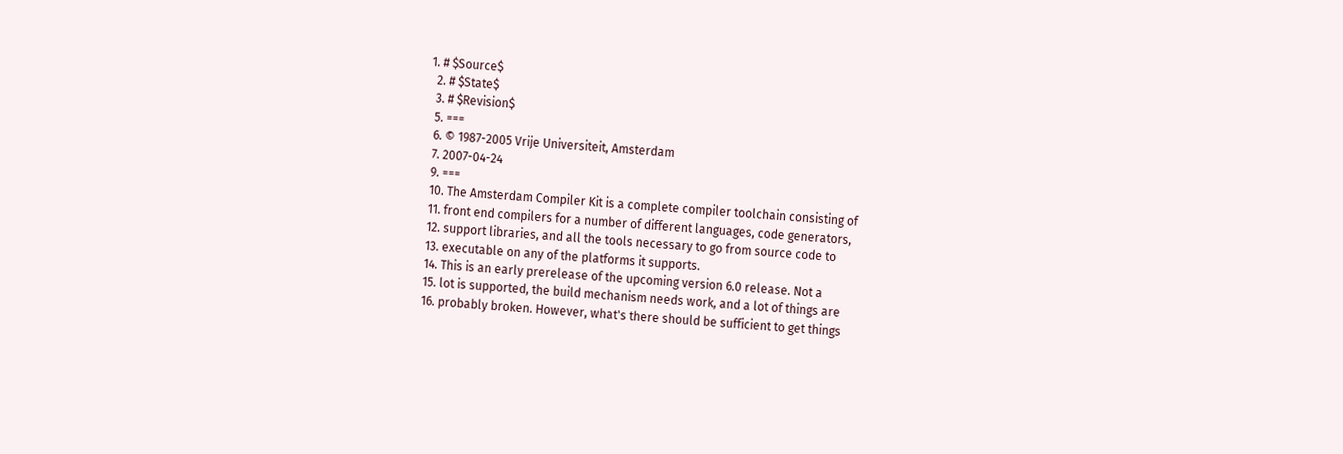1. # $Source$
  2. # $State$
  3. # $Revision$
  5. ===
  6. © 1987-2005 Vrije Universiteit, Amsterdam
  7. 2007-04-24
  9. ===
  10. The Amsterdam Compiler Kit is a complete compiler toolchain consisting of
  11. front end compilers for a number of different languages, code generators,
  12. support libraries, and all the tools necessary to go from source code to
  13. executable on any of the platforms it supports.
  14. This is an early prerelease of the upcoming version 6.0 release. Not a
  15. lot is supported, the build mechanism needs work, and a lot of things are
  16. probably broken. However, what's there should be sufficient to get things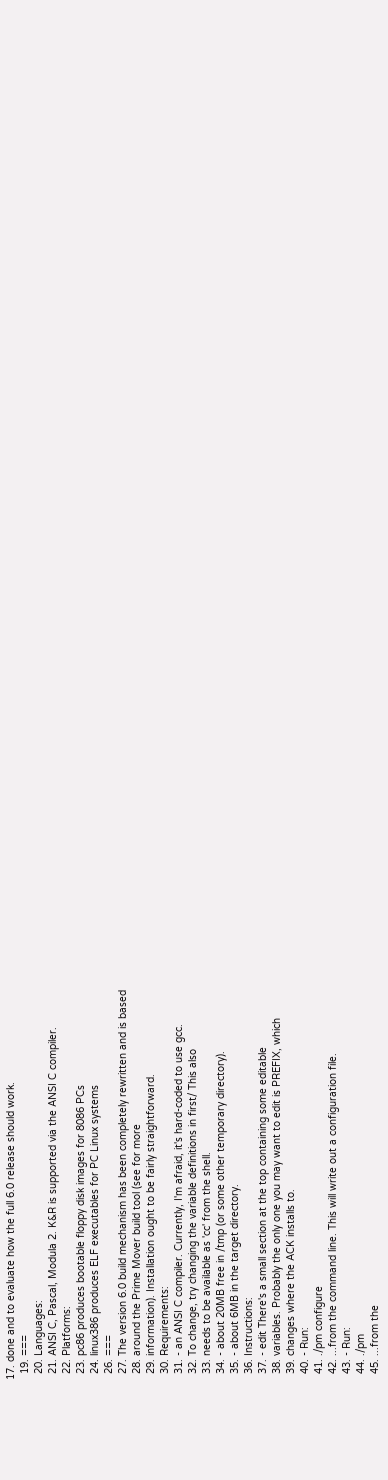17. done and to evaluate how the full 6.0 release should work.
  19. ===
  20. Languages:
  21. ANSI C, Pascal, Modula 2. K&R is supported via the ANSI C compiler.
  22. Platforms:
  23. pc86 produces bootable floppy disk images for 8086 PCs
  24. linux386 produces ELF executables for PC Linux systems
  26. ===
  27. The version 6.0 build mechanism has been completely rewritten and is based
  28. around the Prime Mover build tool (see for more
  29. information). Installation ought to be fairly straightforward.
  30. Requirements:
  31. - an ANSI C compiler. Currently, I'm afraid, it's hard-coded to use gcc.
  32. To change, try changing the variable definitions in first/ This also
  33. needs to be available as 'cc' from the shell.
  34. - about 20MB free in /tmp (or some other temporary directory).
  35. - about 6MB in the target directory.
  36. Instructions:
  37. - edit There's a small section at the top containing some editable
  38. variables. Probably the only one you may want to edit is PREFIX, which
  39. changes where the ACK installs to.
  40. - Run:
  41. ./pm configure
  42. ...from the command line. This will write out a configuration file.
  43. - Run:
  44. ./pm
  45. ...from the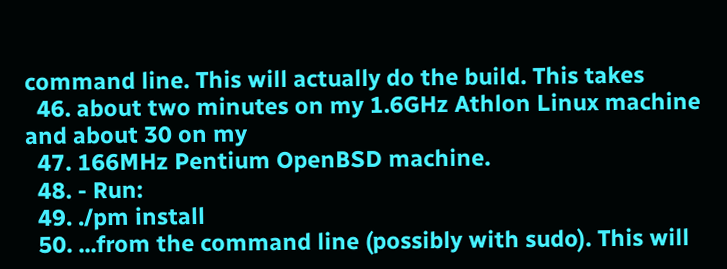command line. This will actually do the build. This takes
  46. about two minutes on my 1.6GHz Athlon Linux machine and about 30 on my
  47. 166MHz Pentium OpenBSD machine.
  48. - Run:
  49. ./pm install
  50. ...from the command line (possibly with sudo). This will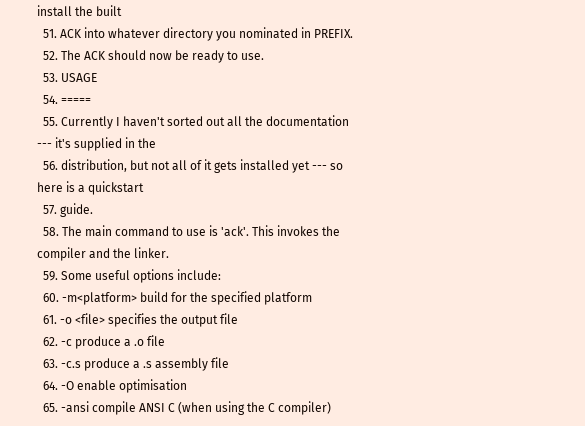install the built
  51. ACK into whatever directory you nominated in PREFIX.
  52. The ACK should now be ready to use.
  53. USAGE
  54. =====
  55. Currently I haven't sorted out all the documentation --- it's supplied in the
  56. distribution, but not all of it gets installed yet --- so here is a quickstart
  57. guide.
  58. The main command to use is 'ack'. This invokes the compiler and the linker.
  59. Some useful options include:
  60. -m<platform> build for the specified platform
  61. -o <file> specifies the output file
  62. -c produce a .o file
  63. -c.s produce a .s assembly file
  64. -O enable optimisation
  65. -ansi compile ANSI C (when using the C compiler)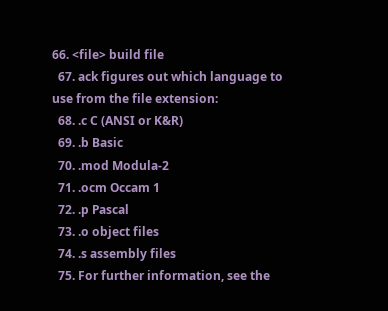66. <file> build file
  67. ack figures out which language to use from the file extension:
  68. .c C (ANSI or K&R)
  69. .b Basic
  70. .mod Modula-2
  71. .ocm Occam 1
  72. .p Pascal
  73. .o object files
  74. .s assembly files
  75. For further information, see the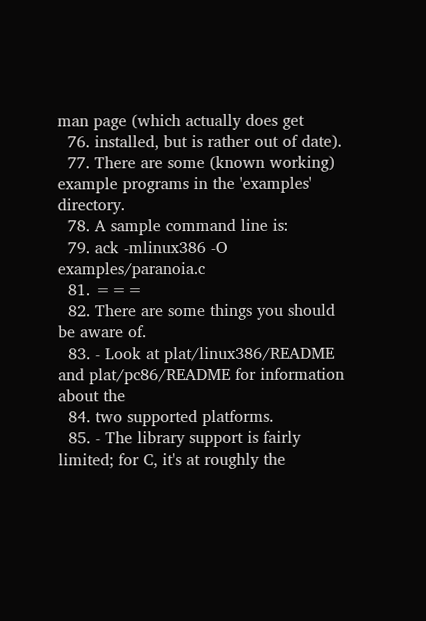man page (which actually does get
  76. installed, but is rather out of date).
  77. There are some (known working) example programs in the 'examples' directory.
  78. A sample command line is:
  79. ack -mlinux386 -O examples/paranoia.c
  81. ===
  82. There are some things you should be aware of.
  83. - Look at plat/linux386/README and plat/pc86/README for information about the
  84. two supported platforms.
  85. - The library support is fairly limited; for C, it's at roughly the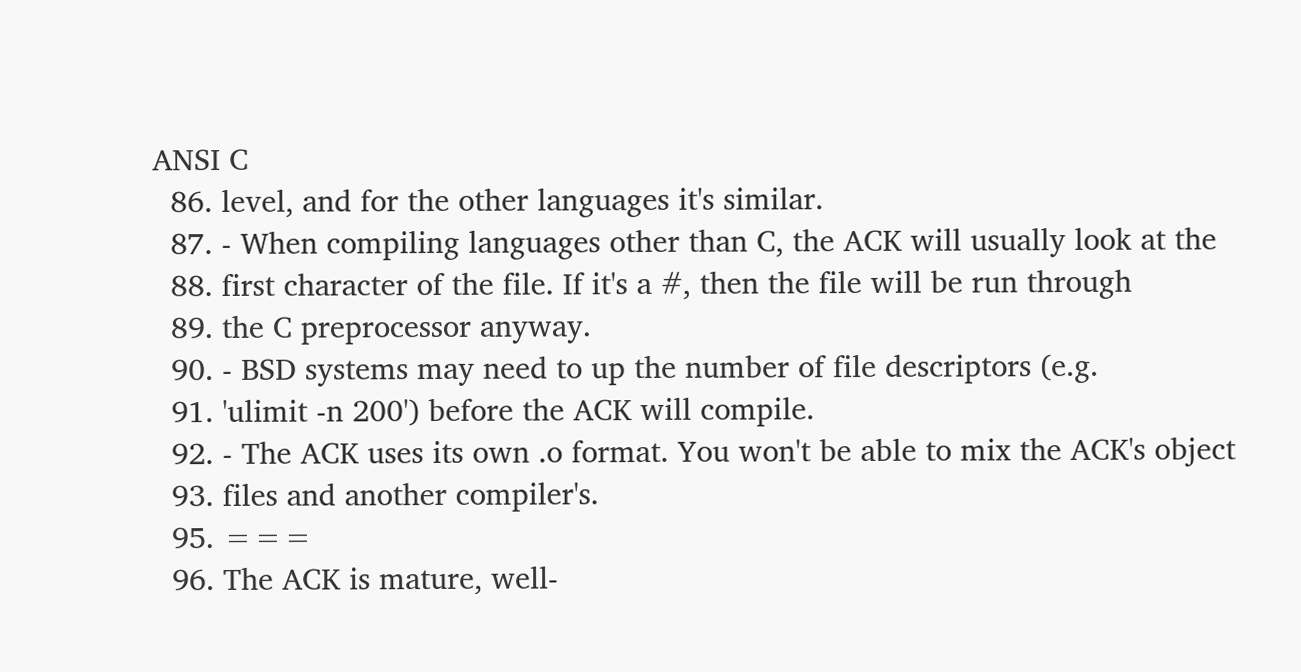ANSI C
  86. level, and for the other languages it's similar.
  87. - When compiling languages other than C, the ACK will usually look at the
  88. first character of the file. If it's a #, then the file will be run through
  89. the C preprocessor anyway.
  90. - BSD systems may need to up the number of file descriptors (e.g.
  91. 'ulimit -n 200') before the ACK will compile.
  92. - The ACK uses its own .o format. You won't be able to mix the ACK's object
  93. files and another compiler's.
  95. ===
  96. The ACK is mature, well-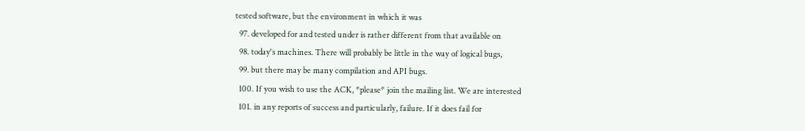tested software, but the environment in which it was
  97. developed for and tested under is rather different from that available on
  98. today's machines. There will probably be little in the way of logical bugs,
  99. but there may be many compilation and API bugs.
  100. If you wish to use the ACK, *please* join the mailing list. We are interested
  101. in any reports of success and particularly, failure. If it does fail for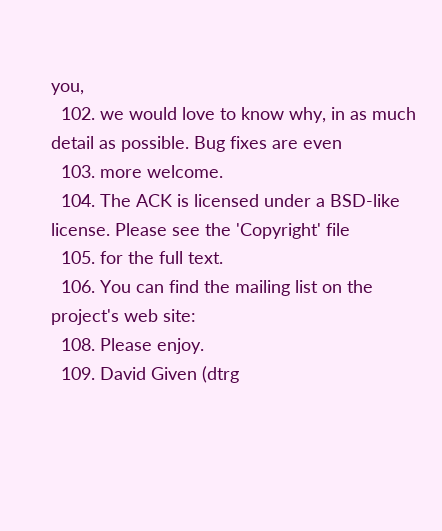you,
  102. we would love to know why, in as much detail as possible. Bug fixes are even
  103. more welcome.
  104. The ACK is licensed under a BSD-like license. Please see the 'Copyright' file
  105. for the full text.
  106. You can find the mailing list on the project's web site:
  108. Please enjoy.
  109. David Given (dtrg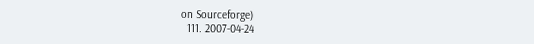on Sourceforge)
  111. 2007-04-24